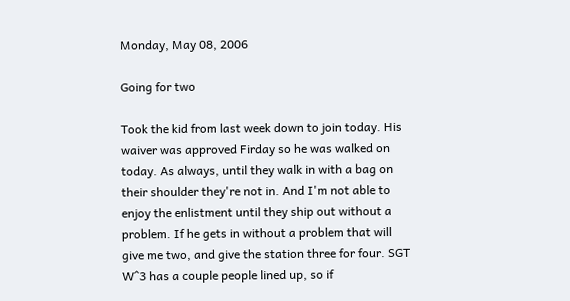Monday, May 08, 2006

Going for two

Took the kid from last week down to join today. His waiver was approved Firday so he was walked on today. As always, until they walk in with a bag on their shoulder they're not in. And I'm not able to enjoy the enlistment until they ship out without a problem. If he gets in without a problem that will give me two, and give the station three for four. SGT W^3 has a couple people lined up, so if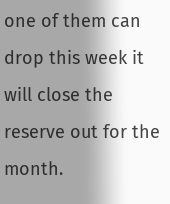one of them can drop this week it will close the reserve out for the month.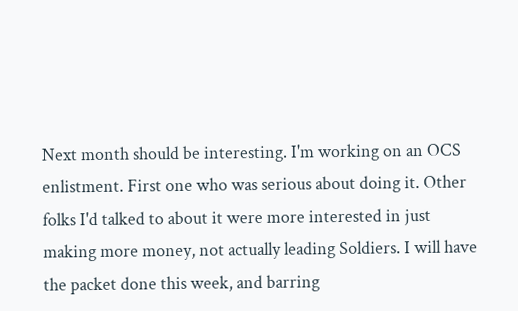Next month should be interesting. I'm working on an OCS enlistment. First one who was serious about doing it. Other folks I'd talked to about it were more interested in just making more money, not actually leading Soldiers. I will have the packet done this week, and barring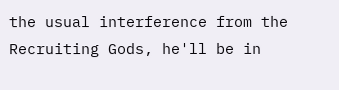the usual interference from the Recruiting Gods, he'll be in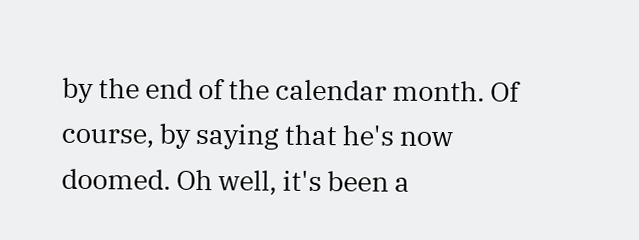by the end of the calendar month. Of course, by saying that he's now doomed. Oh well, it's been a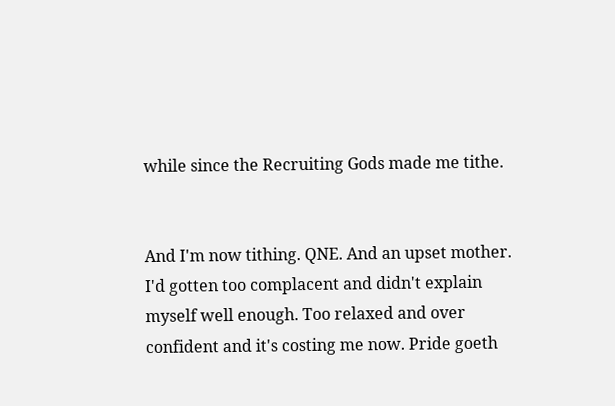while since the Recruiting Gods made me tithe.


And I'm now tithing. QNE. And an upset mother. I'd gotten too complacent and didn't explain myself well enough. Too relaxed and over confident and it's costing me now. Pride goeth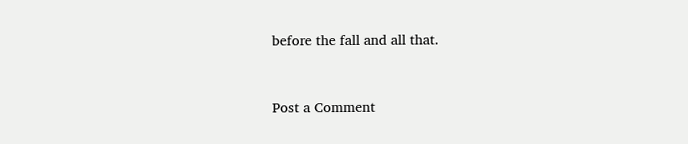before the fall and all that.


Post a Comment